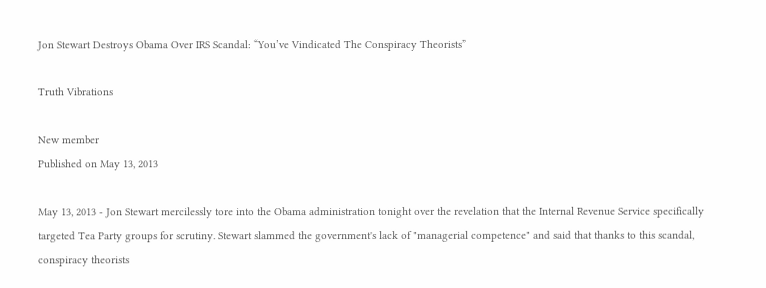Jon Stewart Destroys Obama Over IRS Scandal: “You’ve Vindicated The Conspiracy Theorists”

Truth Vibrations

New member
Published on May 13, 2013

May 13, 2013 - Jon Stewart mercilessly tore into the Obama administration tonight over the revelation that the Internal Revenue Service specifically targeted Tea Party groups for scrutiny. Stewart slammed the government's lack of "managerial competence" and said that thanks to this scandal, conspiracy theorists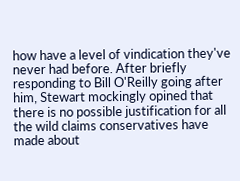how have a level of vindication they've never had before. After briefly responding to Bill O'Reilly going after him, Stewart mockingly opined that there is no possible justification for all the wild claims conservatives have made about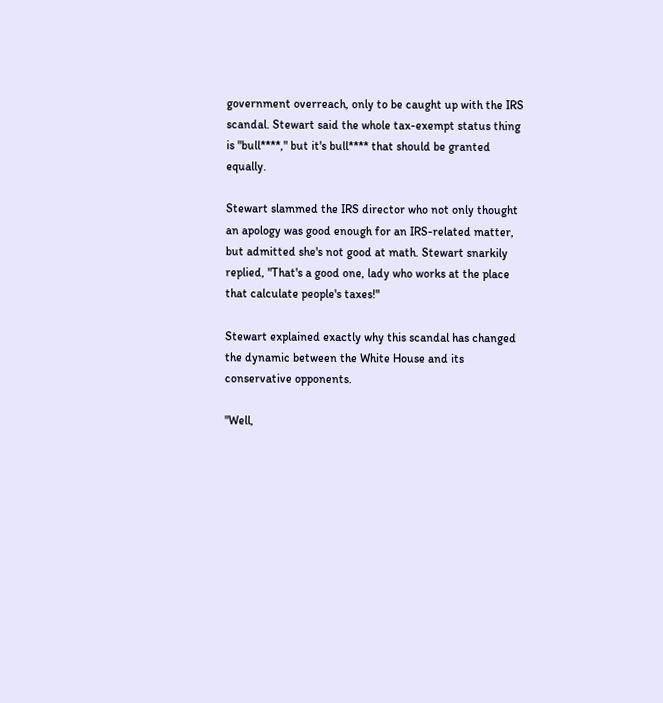government overreach, only to be caught up with the IRS scandal. Stewart said the whole tax-exempt status thing is "bull****," but it's bull**** that should be granted equally.

Stewart slammed the IRS director who not only thought an apology was good enough for an IRS-related matter, but admitted she's not good at math. Stewart snarkily replied, "That's a good one, lady who works at the place that calculate people's taxes!"

Stewart explained exactly why this scandal has changed the dynamic between the White House and its conservative opponents.

"Well,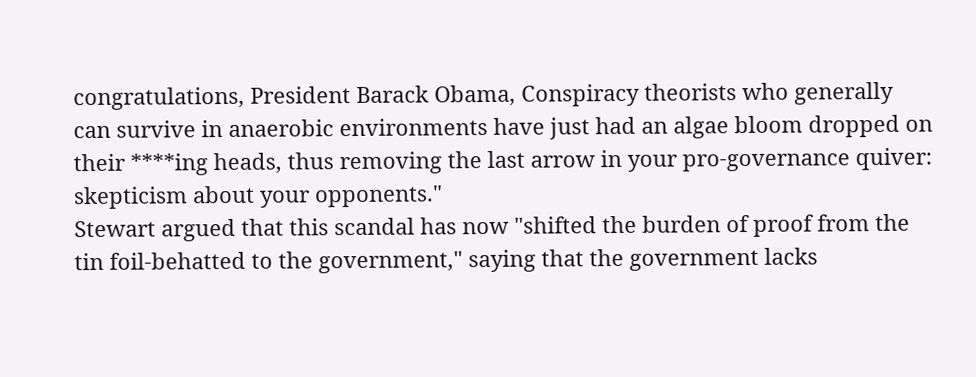congratulations, President Barack Obama, Conspiracy theorists who generally can survive in anaerobic environments have just had an algae bloom dropped on their ****ing heads, thus removing the last arrow in your pro-governance quiver: skepticism about your opponents."
Stewart argued that this scandal has now "shifted the burden of proof from the tin foil-behatted to the government," saying that the government lacks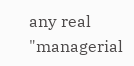any real "managerial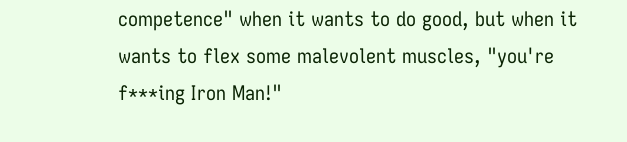competence" when it wants to do good, but when it wants to flex some malevolent muscles, "you're f***ing Iron Man!"